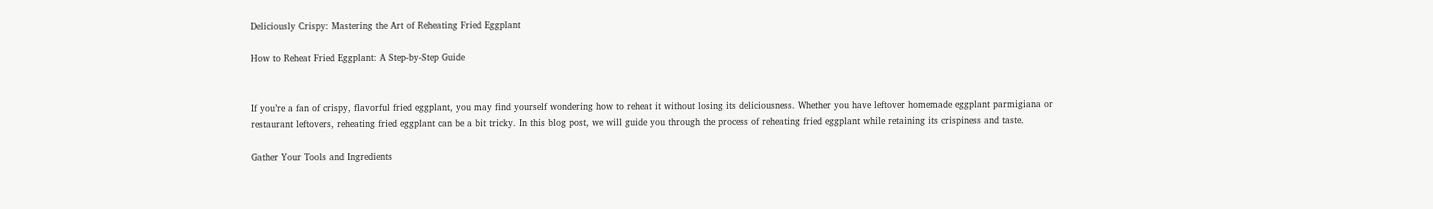Deliciously Crispy: Mastering the Art of Reheating Fried Eggplant

How to Reheat Fried Eggplant: A Step-by-Step Guide


If you’re a fan of crispy, flavorful fried eggplant, you may find yourself wondering how to reheat it without losing its deliciousness. Whether you have leftover homemade eggplant parmigiana or restaurant leftovers, reheating fried eggplant can be a bit tricky. In this blog post, we will guide you through the process of reheating fried eggplant while retaining its crispiness and taste.

Gather Your Tools and Ingredients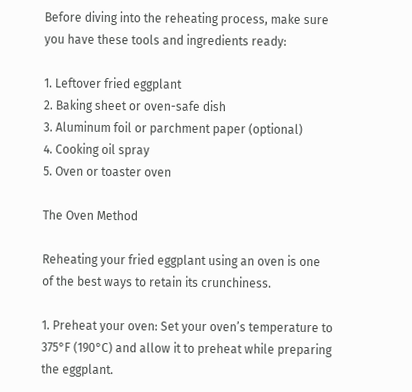Before diving into the reheating process, make sure you have these tools and ingredients ready:

1. Leftover fried eggplant
2. Baking sheet or oven-safe dish
3. Aluminum foil or parchment paper (optional)
4. Cooking oil spray
5. Oven or toaster oven

The Oven Method

Reheating your fried eggplant using an oven is one of the best ways to retain its crunchiness.

1. Preheat your oven: Set your oven’s temperature to 375°F (190°C) and allow it to preheat while preparing the eggplant.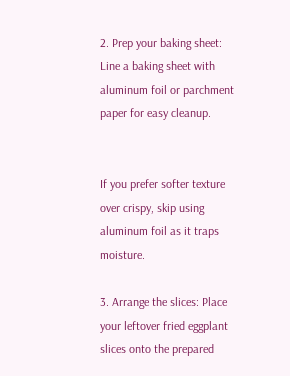2. Prep your baking sheet: Line a baking sheet with aluminum foil or parchment paper for easy cleanup.


If you prefer softer texture over crispy, skip using aluminum foil as it traps moisture.

3. Arrange the slices: Place your leftover fried eggplant slices onto the prepared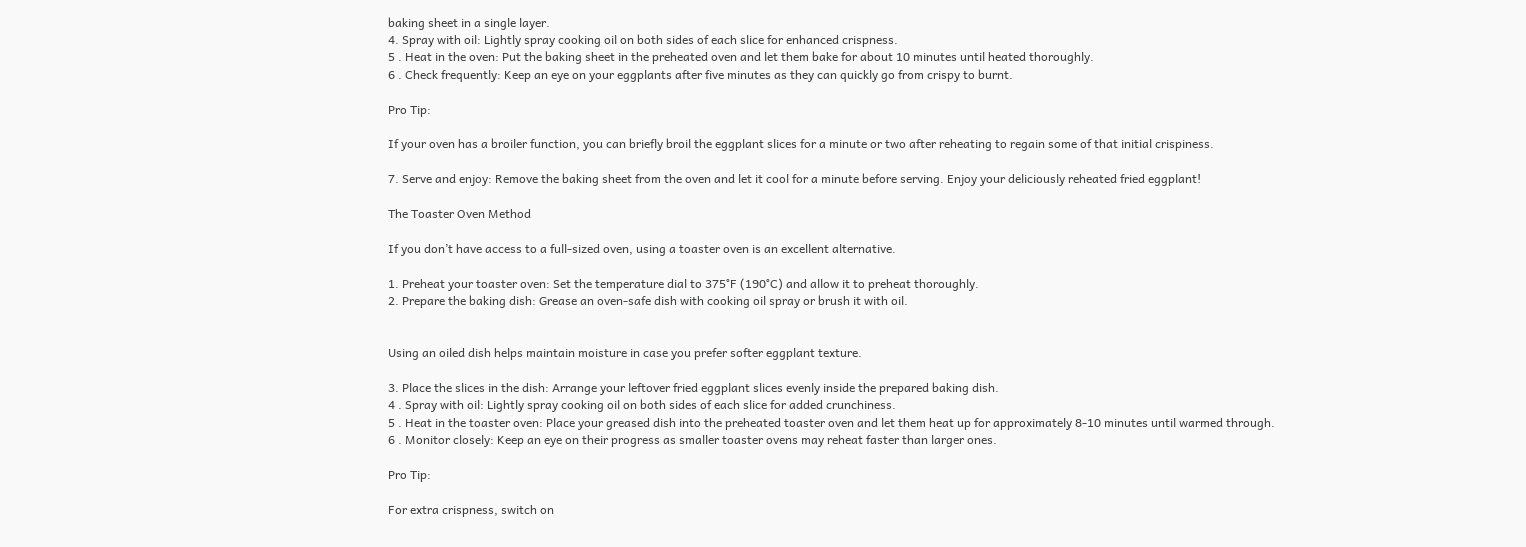baking sheet in a single layer.
4. Spray with oil: Lightly spray cooking oil on both sides of each slice for enhanced crispness.
5 . Heat in the oven: Put the baking sheet in the preheated oven and let them bake for about 10 minutes until heated thoroughly.
6 . Check frequently: Keep an eye on your eggplants after five minutes as they can quickly go from crispy to burnt.

Pro Tip:

If your oven has a broiler function, you can briefly broil the eggplant slices for a minute or two after reheating to regain some of that initial crispiness.

7. Serve and enjoy: Remove the baking sheet from the oven and let it cool for a minute before serving. Enjoy your deliciously reheated fried eggplant!

The Toaster Oven Method

If you don’t have access to a full-sized oven, using a toaster oven is an excellent alternative.

1. Preheat your toaster oven: Set the temperature dial to 375°F (190°C) and allow it to preheat thoroughly.
2. Prepare the baking dish: Grease an oven-safe dish with cooking oil spray or brush it with oil.


Using an oiled dish helps maintain moisture in case you prefer softer eggplant texture.

3. Place the slices in the dish: Arrange your leftover fried eggplant slices evenly inside the prepared baking dish.
4 . Spray with oil: Lightly spray cooking oil on both sides of each slice for added crunchiness.
5 . Heat in the toaster oven: Place your greased dish into the preheated toaster oven and let them heat up for approximately 8-10 minutes until warmed through.
6 . Monitor closely: Keep an eye on their progress as smaller toaster ovens may reheat faster than larger ones.

Pro Tip:

For extra crispness, switch on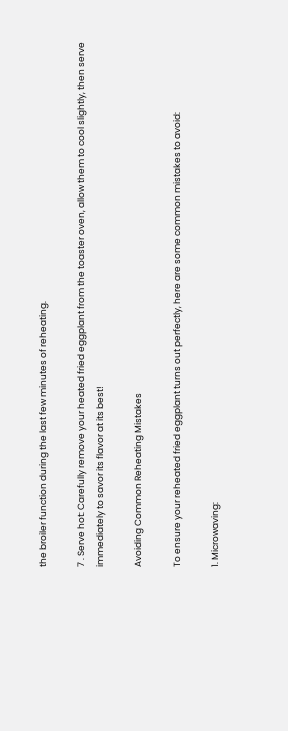the broiler function during the last few minutes of reheating.

7 . Serve hot: Carefully remove your heated fried eggplant from the toaster oven, allow them to cool slightly, then serve immediately to savor its flavor at its best!

Avoiding Common Reheating Mistakes

To ensure your reheated fried eggplant turns out perfectly, here are some common mistakes to avoid:

1. Microwaving: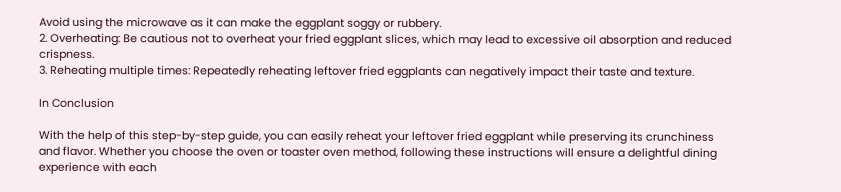Avoid using the microwave as it can make the eggplant soggy or rubbery.
2. Overheating: Be cautious not to overheat your fried eggplant slices, which may lead to excessive oil absorption and reduced crispness.
3. Reheating multiple times: Repeatedly reheating leftover fried eggplants can negatively impact their taste and texture.

In Conclusion

With the help of this step-by-step guide, you can easily reheat your leftover fried eggplant while preserving its crunchiness and flavor. Whether you choose the oven or toaster oven method, following these instructions will ensure a delightful dining experience with each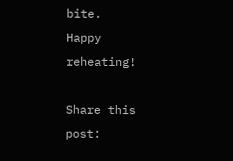bite.
Happy reheating!

Share this post: